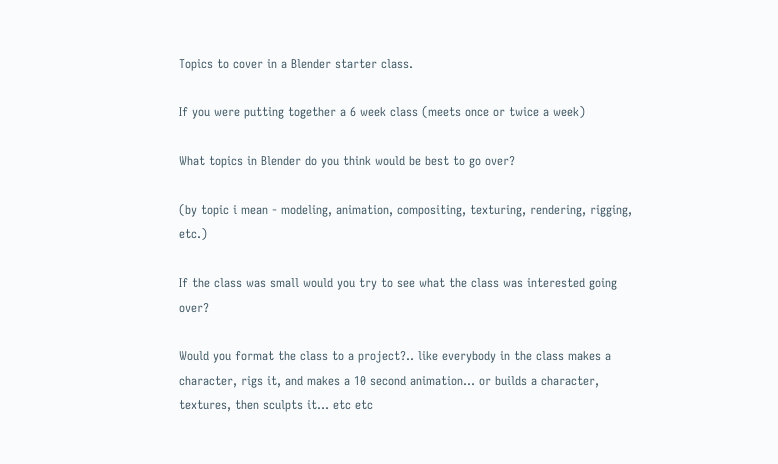Topics to cover in a Blender starter class.

If you were putting together a 6 week class (meets once or twice a week)

What topics in Blender do you think would be best to go over?

(by topic i mean - modeling, animation, compositing, texturing, rendering, rigging, etc.)

If the class was small would you try to see what the class was interested going over?

Would you format the class to a project?.. like everybody in the class makes a character, rigs it, and makes a 10 second animation… or builds a character, textures, then sculpts it… etc etc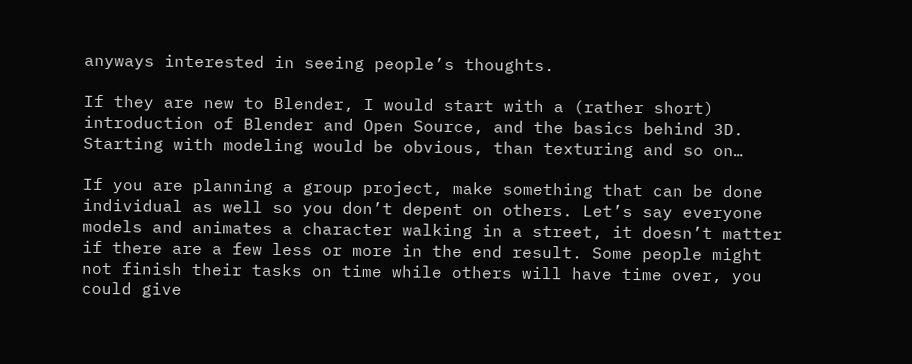anyways interested in seeing people’s thoughts.

If they are new to Blender, I would start with a (rather short) introduction of Blender and Open Source, and the basics behind 3D. Starting with modeling would be obvious, than texturing and so on…

If you are planning a group project, make something that can be done individual as well so you don’t depent on others. Let’s say everyone models and animates a character walking in a street, it doesn’t matter if there are a few less or more in the end result. Some people might not finish their tasks on time while others will have time over, you could give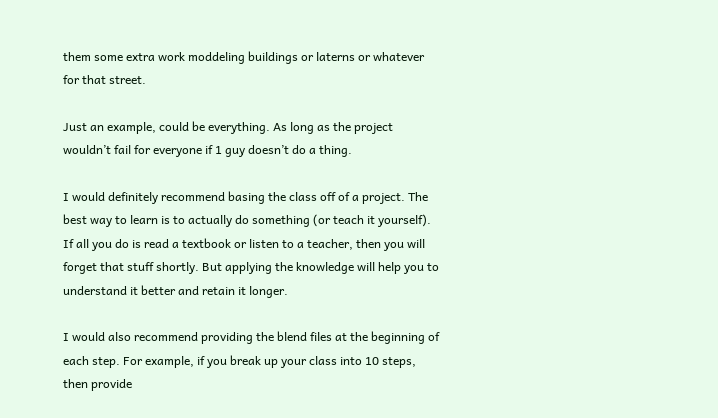them some extra work moddeling buildings or laterns or whatever for that street.

Just an example, could be everything. As long as the project wouldn’t fail for everyone if 1 guy doesn’t do a thing.

I would definitely recommend basing the class off of a project. The best way to learn is to actually do something (or teach it yourself). If all you do is read a textbook or listen to a teacher, then you will forget that stuff shortly. But applying the knowledge will help you to understand it better and retain it longer.

I would also recommend providing the blend files at the beginning of each step. For example, if you break up your class into 10 steps, then provide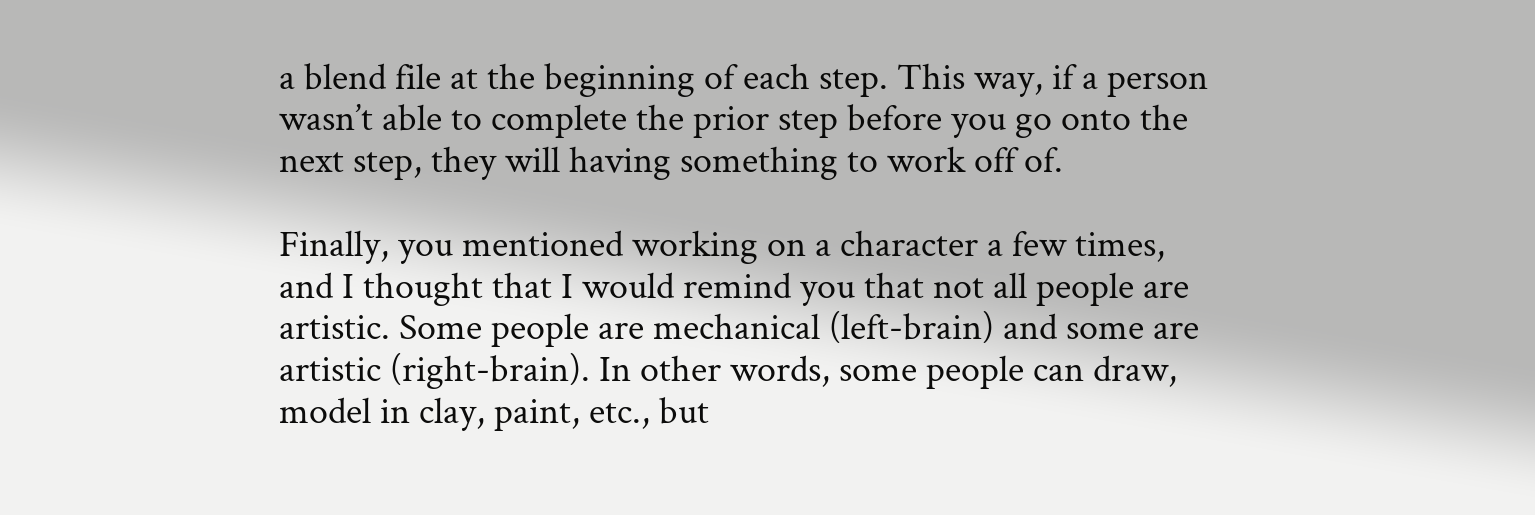a blend file at the beginning of each step. This way, if a person wasn’t able to complete the prior step before you go onto the next step, they will having something to work off of.

Finally, you mentioned working on a character a few times, and I thought that I would remind you that not all people are artistic. Some people are mechanical (left-brain) and some are artistic (right-brain). In other words, some people can draw, model in clay, paint, etc., but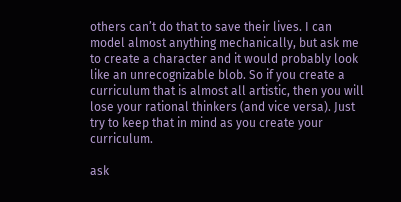others can’t do that to save their lives. I can model almost anything mechanically, but ask me to create a character and it would probably look like an unrecognizable blob. So if you create a curriculum that is almost all artistic, then you will lose your rational thinkers (and vice versa). Just try to keep that in mind as you create your curriculum.

ask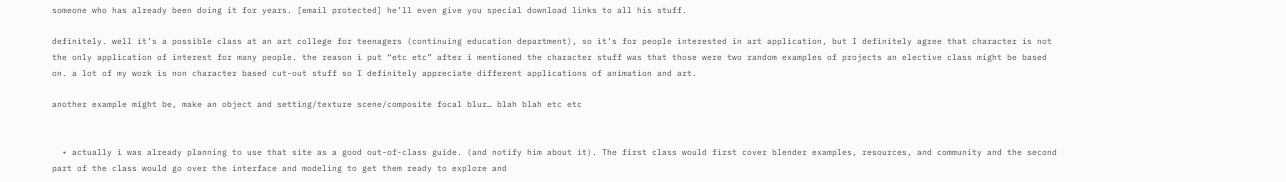someone who has already been doing it for years. [email protected] he’ll even give you special download links to all his stuff.

definitely. well it’s a possible class at an art college for teenagers (continuing education department), so it’s for people interested in art application, but I definitely agree that character is not the only application of interest for many people. the reason i put “etc etc” after i mentioned the character stuff was that those were two random examples of projects an elective class might be based on. a lot of my work is non character based cut-out stuff so I definitely appreciate different applications of animation and art.

another example might be, make an object and setting/texture scene/composite focal blur… blah blah etc etc


  • actually i was already planning to use that site as a good out-of-class guide. (and notify him about it). The first class would first cover blender examples, resources, and community and the second part of the class would go over the interface and modeling to get them ready to explore and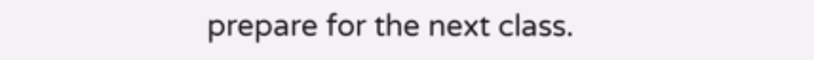prepare for the next class.